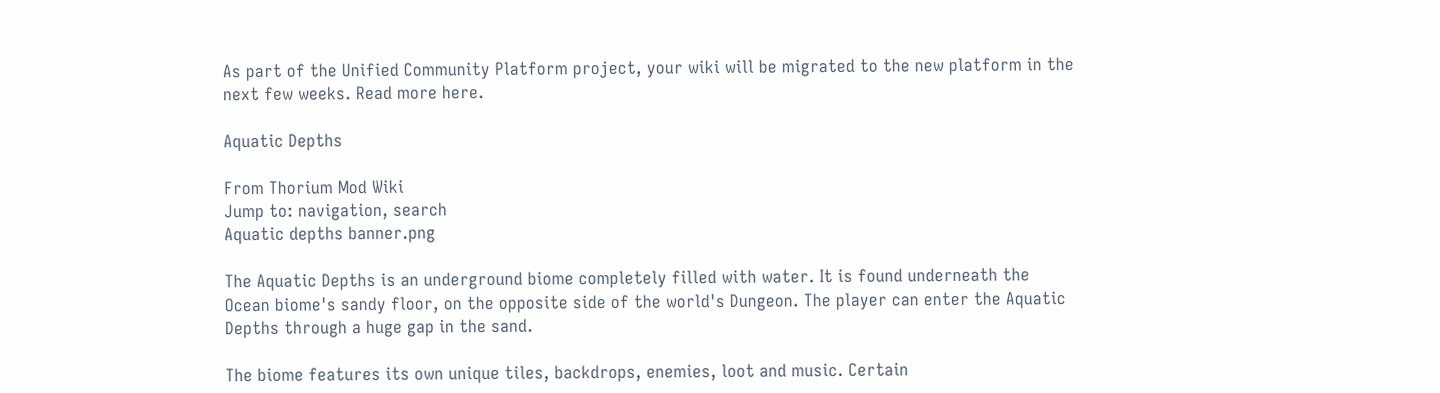As part of the Unified Community Platform project, your wiki will be migrated to the new platform in the next few weeks. Read more here.

Aquatic Depths

From Thorium Mod Wiki
Jump to: navigation, search
Aquatic depths banner.png

The Aquatic Depths is an underground biome completely filled with water. It is found underneath the Ocean biome's sandy floor, on the opposite side of the world's Dungeon. The player can enter the Aquatic Depths through a huge gap in the sand.

The biome features its own unique tiles, backdrops, enemies, loot and music. Certain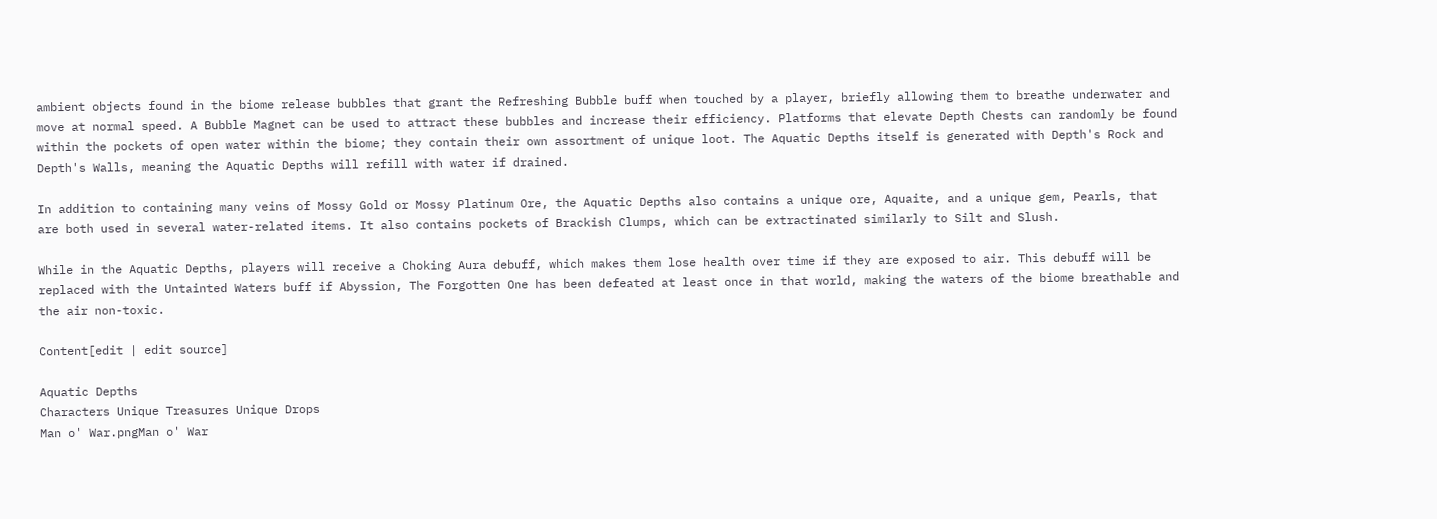ambient objects found in the biome release bubbles that grant the Refreshing Bubble buff when touched by a player, briefly allowing them to breathe underwater and move at normal speed. A Bubble Magnet can be used to attract these bubbles and increase their efficiency. Platforms that elevate Depth Chests can randomly be found within the pockets of open water within the biome; they contain their own assortment of unique loot. The Aquatic Depths itself is generated with Depth's Rock and Depth's Walls, meaning the Aquatic Depths will refill with water if drained.

In addition to containing many veins of Mossy Gold or Mossy Platinum Ore, the Aquatic Depths also contains a unique ore, Aquaite, and a unique gem, Pearls, that are both used in several water-related items. It also contains pockets of Brackish Clumps, which can be extractinated similarly to Silt and Slush.

While in the Aquatic Depths, players will receive a Choking Aura debuff, which makes them lose health over time if they are exposed to air. This debuff will be replaced with the Untainted Waters buff if Abyssion, The Forgotten One has been defeated at least once in that world, making the waters of the biome breathable and the air non-toxic.

Content[edit | edit source]

Aquatic Depths
Characters Unique Treasures Unique Drops
Man o' War.pngMan o' War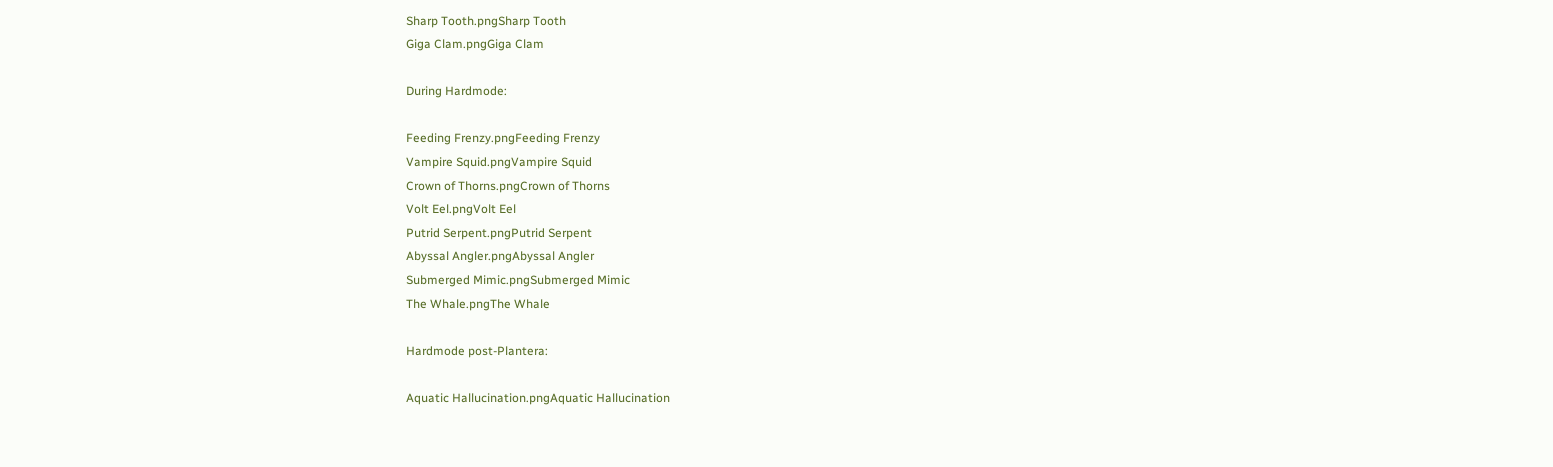Sharp Tooth.pngSharp Tooth
Giga Clam.pngGiga Clam

During Hardmode:

Feeding Frenzy.pngFeeding Frenzy
Vampire Squid.pngVampire Squid
Crown of Thorns.pngCrown of Thorns
Volt Eel.pngVolt Eel
Putrid Serpent.pngPutrid Serpent
Abyssal Angler.pngAbyssal Angler
Submerged Mimic.pngSubmerged Mimic
The Whale.pngThe Whale

Hardmode post-Plantera:

Aquatic Hallucination.pngAquatic Hallucination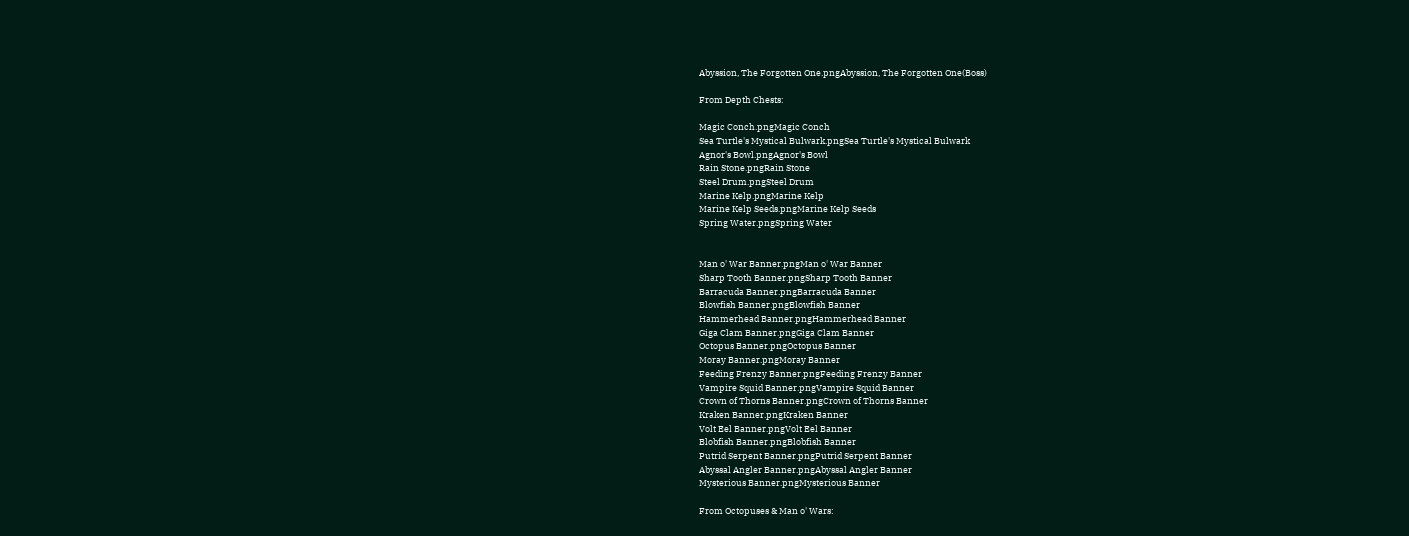Abyssion, The Forgotten One.pngAbyssion, The Forgotten One(Boss)

From Depth Chests:

Magic Conch.pngMagic Conch
Sea Turtle's Mystical Bulwark.pngSea Turtle's Mystical Bulwark
Agnor's Bowl.pngAgnor's Bowl
Rain Stone.pngRain Stone
Steel Drum.pngSteel Drum
Marine Kelp.pngMarine Kelp
Marine Kelp Seeds.pngMarine Kelp Seeds
Spring Water.pngSpring Water


Man o' War Banner.pngMan o' War Banner
Sharp Tooth Banner.pngSharp Tooth Banner
Barracuda Banner.pngBarracuda Banner
Blowfish Banner.pngBlowfish Banner
Hammerhead Banner.pngHammerhead Banner
Giga Clam Banner.pngGiga Clam Banner
Octopus Banner.pngOctopus Banner
Moray Banner.pngMoray Banner
Feeding Frenzy Banner.pngFeeding Frenzy Banner
Vampire Squid Banner.pngVampire Squid Banner
Crown of Thorns Banner.pngCrown of Thorns Banner
Kraken Banner.pngKraken Banner
Volt Eel Banner.pngVolt Eel Banner
Blobfish Banner.pngBlobfish Banner
Putrid Serpent Banner.pngPutrid Serpent Banner
Abyssal Angler Banner.pngAbyssal Angler Banner
Mysterious Banner.pngMysterious Banner

From Octopuses & Man o' Wars: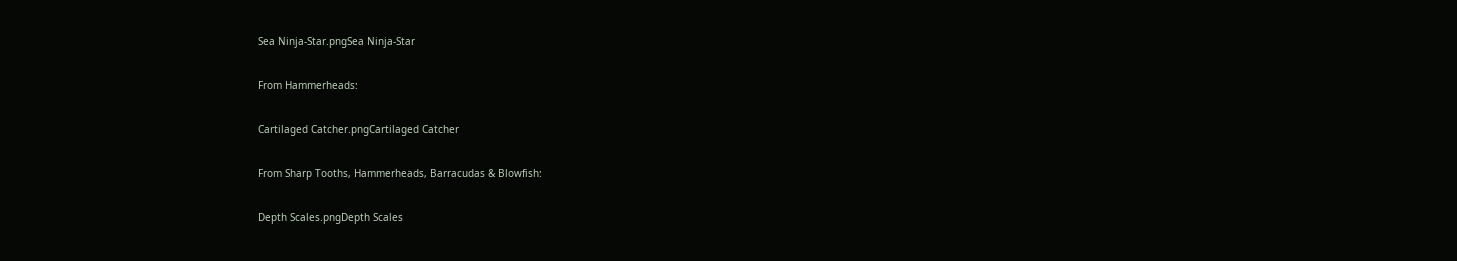Sea Ninja-Star.pngSea Ninja-Star

From Hammerheads:

Cartilaged Catcher.pngCartilaged Catcher

From Sharp Tooths, Hammerheads, Barracudas & Blowfish:

Depth Scales.pngDepth Scales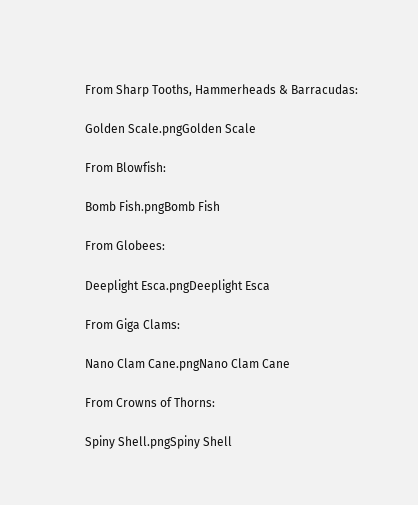From Sharp Tooths, Hammerheads & Barracudas:

Golden Scale.pngGolden Scale

From Blowfish:

Bomb Fish.pngBomb Fish

From Globees:

Deeplight Esca.pngDeeplight Esca

From Giga Clams:

Nano Clam Cane.pngNano Clam Cane

From Crowns of Thorns:

Spiny Shell.pngSpiny Shell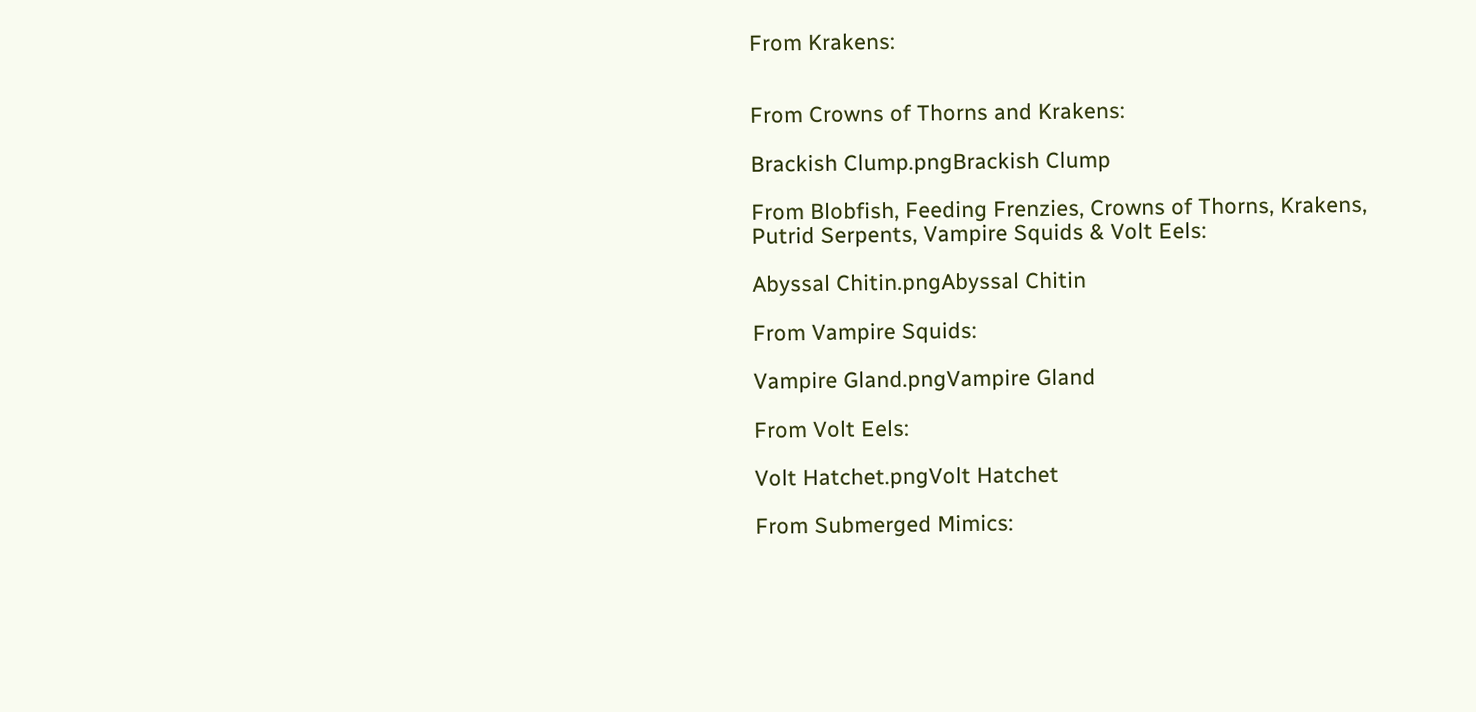From Krakens:


From Crowns of Thorns and Krakens:

Brackish Clump.pngBrackish Clump

From Blobfish, Feeding Frenzies, Crowns of Thorns, Krakens, Putrid Serpents, Vampire Squids & Volt Eels:

Abyssal Chitin.pngAbyssal Chitin

From Vampire Squids:

Vampire Gland.pngVampire Gland

From Volt Eels:

Volt Hatchet.pngVolt Hatchet

From Submerged Mimics: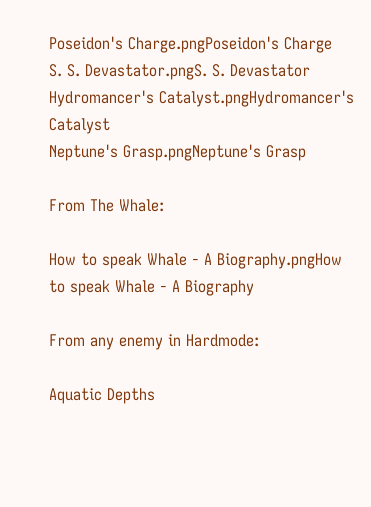Poseidon's Charge.pngPoseidon's Charge
S. S. Devastator.pngS. S. Devastator
Hydromancer's Catalyst.pngHydromancer's Catalyst
Neptune's Grasp.pngNeptune's Grasp

From The Whale:

How to speak Whale - A Biography.pngHow to speak Whale - A Biography

From any enemy in Hardmode:

Aquatic Depths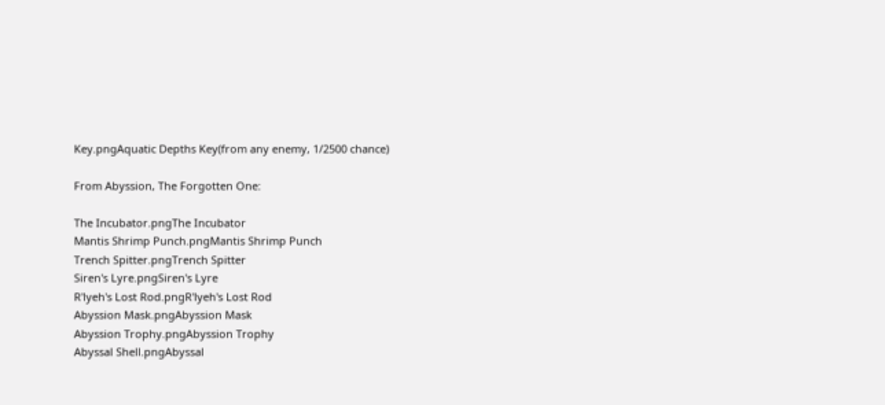Key.pngAquatic Depths Key(from any enemy, 1/2500 chance)

From Abyssion, The Forgotten One:

The Incubator.pngThe Incubator
Mantis Shrimp Punch.pngMantis Shrimp Punch
Trench Spitter.pngTrench Spitter
Siren's Lyre.pngSiren's Lyre
R'lyeh's Lost Rod.pngR'lyeh's Lost Rod
Abyssion Mask.pngAbyssion Mask
Abyssion Trophy.pngAbyssion Trophy
Abyssal Shell.pngAbyssal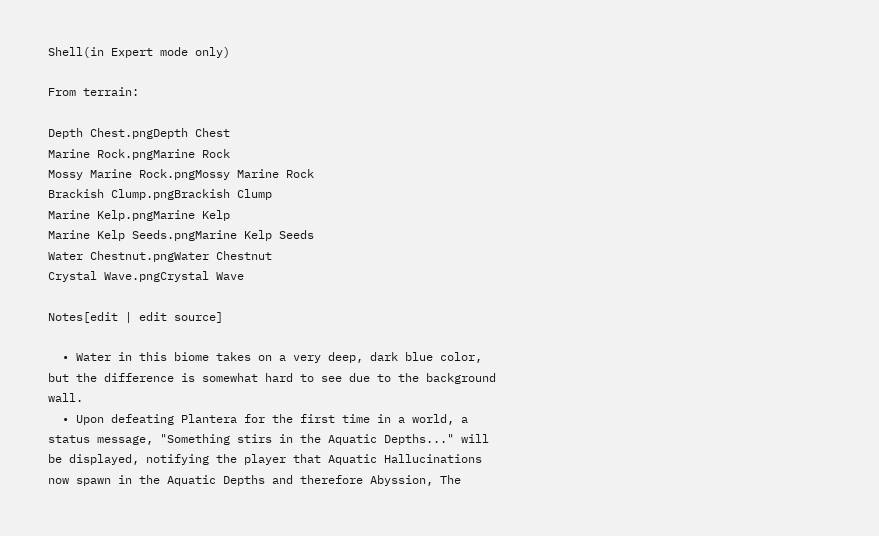Shell(in Expert mode only)

From terrain:

Depth Chest.pngDepth Chest
Marine Rock.pngMarine Rock
Mossy Marine Rock.pngMossy Marine Rock
Brackish Clump.pngBrackish Clump
Marine Kelp.pngMarine Kelp
Marine Kelp Seeds.pngMarine Kelp Seeds
Water Chestnut.pngWater Chestnut
Crystal Wave.pngCrystal Wave

Notes[edit | edit source]

  • Water in this biome takes on a very deep, dark blue color, but the difference is somewhat hard to see due to the background wall.
  • Upon defeating Plantera for the first time in a world, a status message, "Something stirs in the Aquatic Depths..." will be displayed, notifying the player that Aquatic Hallucinations now spawn in the Aquatic Depths and therefore Abyssion, The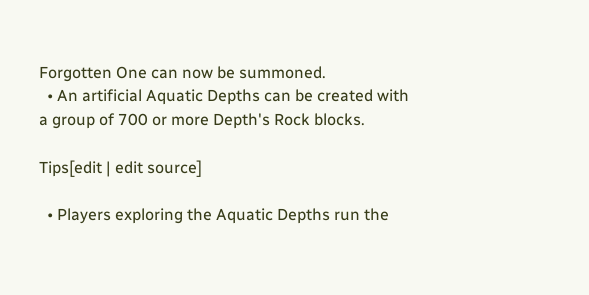Forgotten One can now be summoned.
  • An artificial Aquatic Depths can be created with a group of 700 or more Depth's Rock blocks.

Tips[edit | edit source]

  • Players exploring the Aquatic Depths run the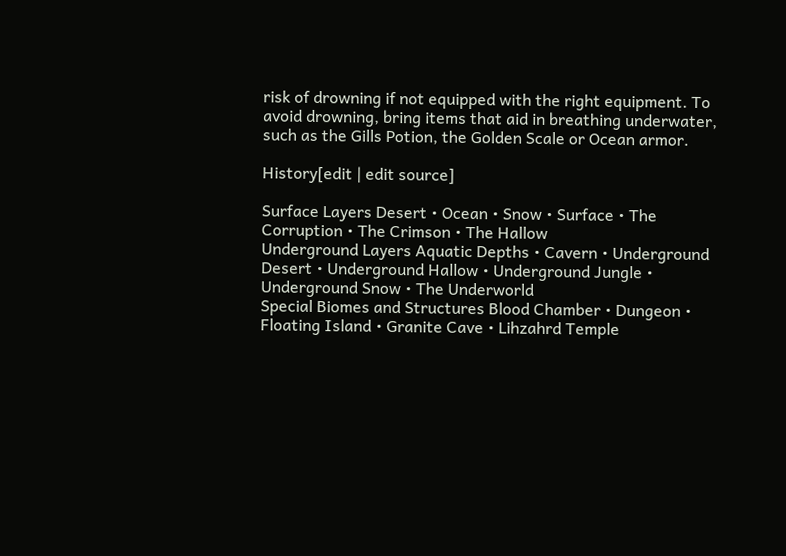risk of drowning if not equipped with the right equipment. To avoid drowning, bring items that aid in breathing underwater, such as the Gills Potion, the Golden Scale or Ocean armor.

History[edit | edit source]

Surface Layers Desert • Ocean • Snow • Surface • The Corruption • The Crimson • The Hallow
Underground Layers Aquatic Depths • Cavern • Underground Desert • Underground Hallow • Underground Jungle • Underground Snow • The Underworld
Special Biomes and Structures Blood Chamber • Dungeon • Floating Island • Granite Cave • Lihzahrd Temple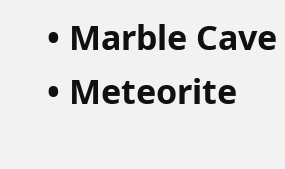• Marble Cave • Meteorite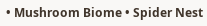• Mushroom Biome • Spider Nest